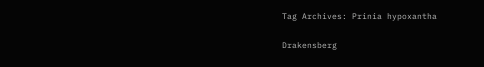Tag Archives: Prinia hypoxantha

Drakensberg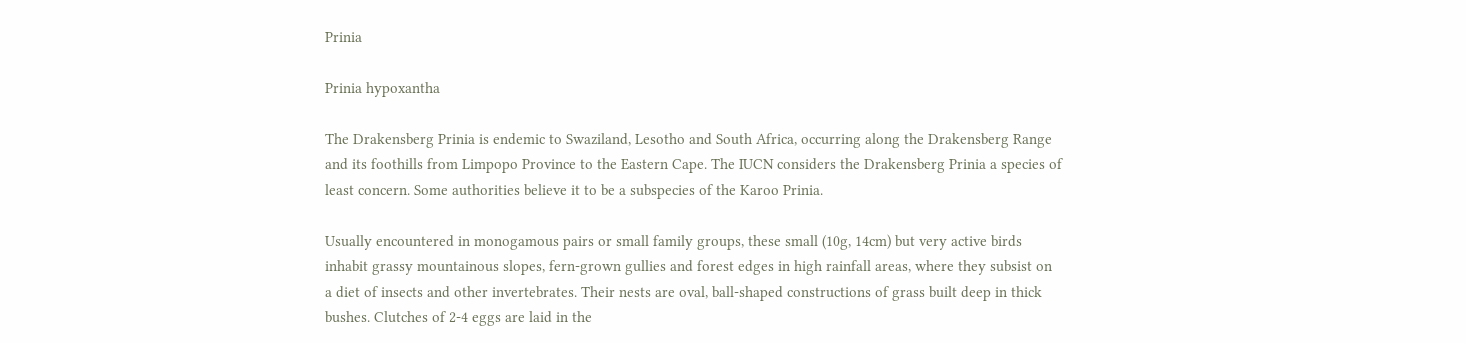Prinia

Prinia hypoxantha

The Drakensberg Prinia is endemic to Swaziland, Lesotho and South Africa, occurring along the Drakensberg Range and its foothills from Limpopo Province to the Eastern Cape. The IUCN considers the Drakensberg Prinia a species of least concern. Some authorities believe it to be a subspecies of the Karoo Prinia.

Usually encountered in monogamous pairs or small family groups, these small (10g, 14cm) but very active birds inhabit grassy mountainous slopes, fern-grown gullies and forest edges in high rainfall areas, where they subsist on a diet of insects and other invertebrates. Their nests are oval, ball-shaped constructions of grass built deep in thick bushes. Clutches of 2-4 eggs are laid in the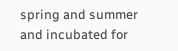spring and summer and incubated for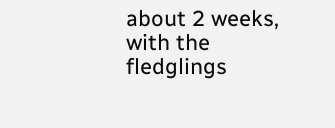about 2 weeks, with the fledglings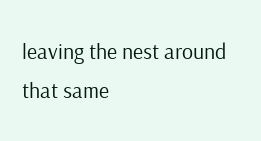leaving the nest around that same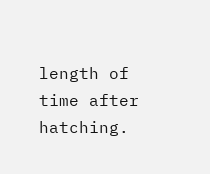length of time after hatching.